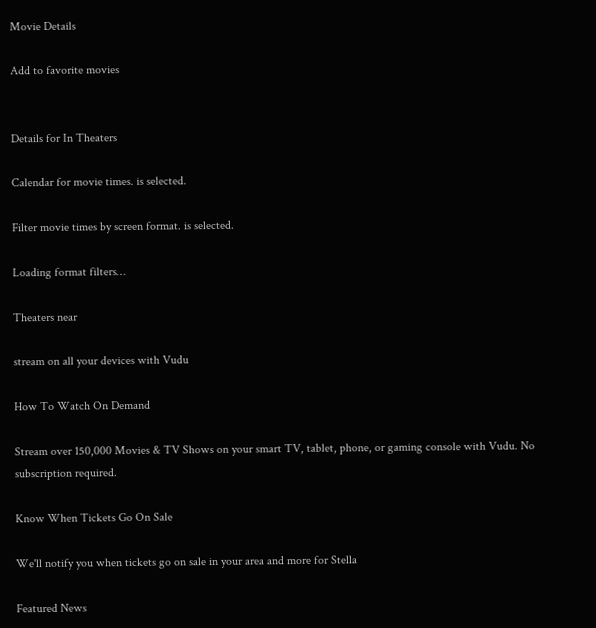Movie Details

Add to favorite movies


Details for In Theaters

Calendar for movie times. is selected.

Filter movie times by screen format. is selected.

Loading format filters…

Theaters near

stream on all your devices with Vudu

How To Watch On Demand

Stream over 150,000 Movies & TV Shows on your smart TV, tablet, phone, or gaming console with Vudu. No subscription required.

Know When Tickets Go On Sale

We'll notify you when tickets go on sale in your area and more for Stella

Featured News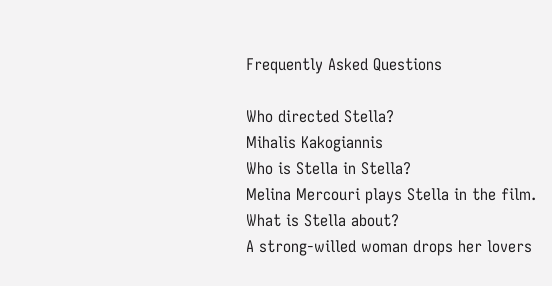Frequently Asked Questions

Who directed Stella?
Mihalis Kakogiannis
Who is Stella in Stella?
Melina Mercouri plays Stella in the film.
What is Stella about?
A strong-willed woman drops her lovers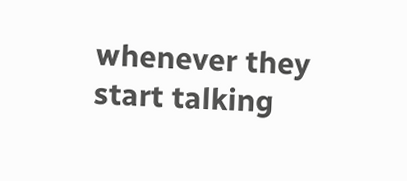whenever they start talking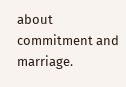about commitment and marriage.